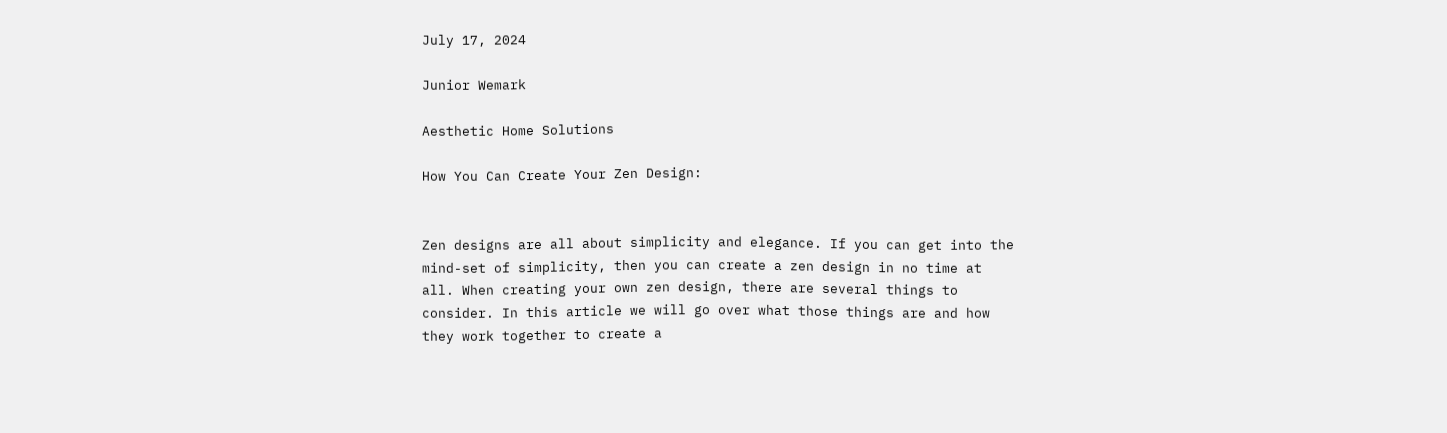July 17, 2024

Junior Wemark

Aesthetic Home Solutions

How You Can Create Your Zen Design:


Zen designs are all about simplicity and elegance. If you can get into the mind-set of simplicity, then you can create a zen design in no time at all. When creating your own zen design, there are several things to consider. In this article we will go over what those things are and how they work together to create a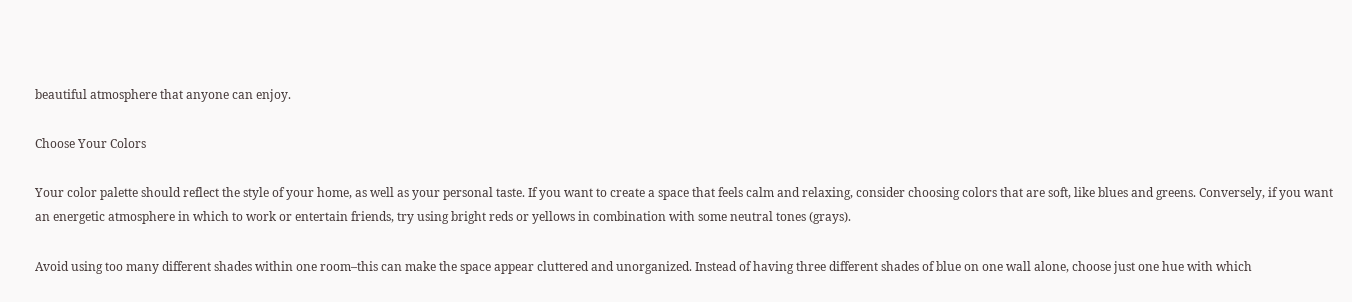beautiful atmosphere that anyone can enjoy.

Choose Your Colors

Your color palette should reflect the style of your home, as well as your personal taste. If you want to create a space that feels calm and relaxing, consider choosing colors that are soft, like blues and greens. Conversely, if you want an energetic atmosphere in which to work or entertain friends, try using bright reds or yellows in combination with some neutral tones (grays).

Avoid using too many different shades within one room–this can make the space appear cluttered and unorganized. Instead of having three different shades of blue on one wall alone, choose just one hue with which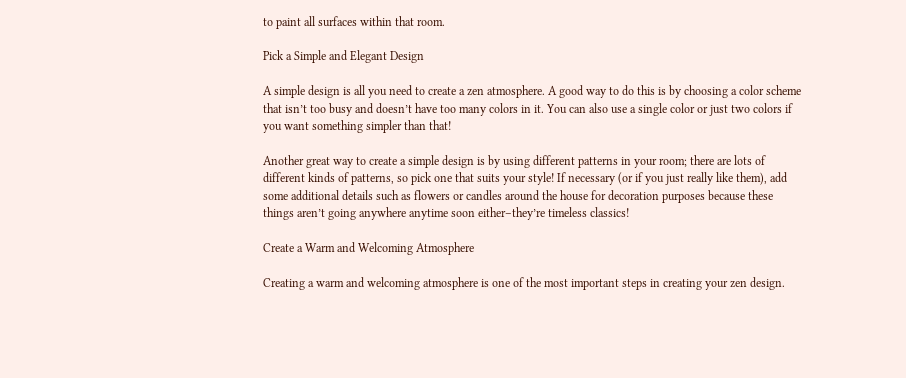to paint all surfaces within that room.

Pick a Simple and Elegant Design

A simple design is all you need to create a zen atmosphere. A good way to do this is by choosing a color scheme that isn’t too busy and doesn’t have too many colors in it. You can also use a single color or just two colors if you want something simpler than that!

Another great way to create a simple design is by using different patterns in your room; there are lots of different kinds of patterns, so pick one that suits your style! If necessary (or if you just really like them), add some additional details such as flowers or candles around the house for decoration purposes because these things aren’t going anywhere anytime soon either–they’re timeless classics!

Create a Warm and Welcoming Atmosphere

Creating a warm and welcoming atmosphere is one of the most important steps in creating your zen design.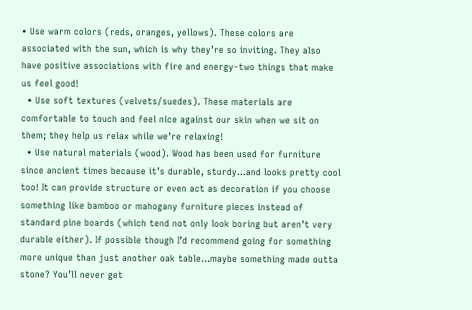• Use warm colors (reds, oranges, yellows). These colors are associated with the sun, which is why they’re so inviting. They also have positive associations with fire and energy–two things that make us feel good!
  • Use soft textures (velvets/suedes). These materials are comfortable to touch and feel nice against our skin when we sit on them; they help us relax while we’re relaxing!
  • Use natural materials (wood). Wood has been used for furniture since ancient times because it’s durable, sturdy…and looks pretty cool too! It can provide structure or even act as decoration if you choose something like bamboo or mahogany furniture pieces instead of standard pine boards (which tend not only look boring but aren’t very durable either). If possible though I’d recommend going for something more unique than just another oak table…maybe something made outta stone? You’ll never get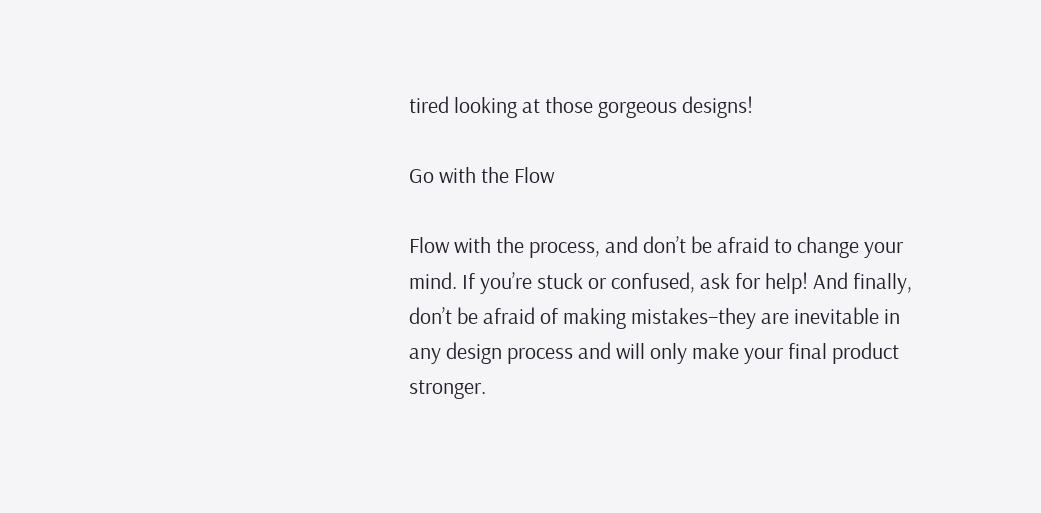tired looking at those gorgeous designs!

Go with the Flow

Flow with the process, and don’t be afraid to change your mind. If you’re stuck or confused, ask for help! And finally, don’t be afraid of making mistakes–they are inevitable in any design process and will only make your final product stronger.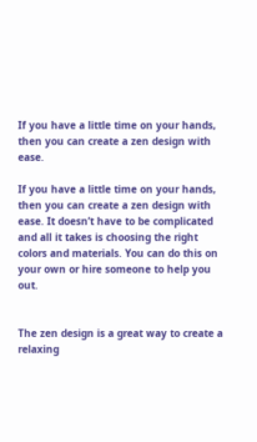If you have a little time on your hands, then you can create a zen design with ease.

If you have a little time on your hands, then you can create a zen design with ease. It doesn’t have to be complicated and all it takes is choosing the right colors and materials. You can do this on your own or hire someone to help you out.


The zen design is a great way to create a relaxing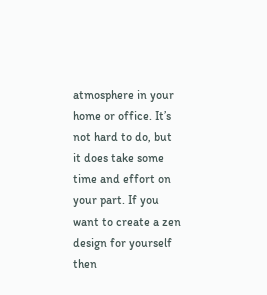atmosphere in your home or office. It’s not hard to do, but it does take some time and effort on your part. If you want to create a zen design for yourself then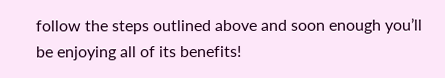follow the steps outlined above and soon enough you’ll be enjoying all of its benefits!